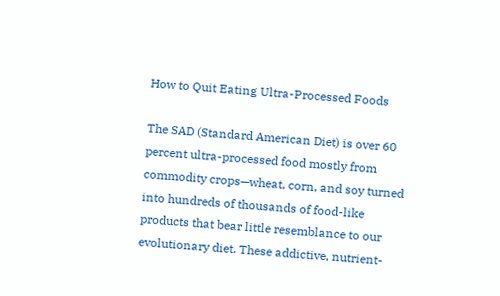How to Quit Eating Ultra-Processed Foods

The SAD (Standard American Diet) is over 60 percent ultra-processed food mostly from commodity crops—wheat, corn, and soy turned into hundreds of thousands of food-like products that bear little resemblance to our evolutionary diet. These addictive, nutrient-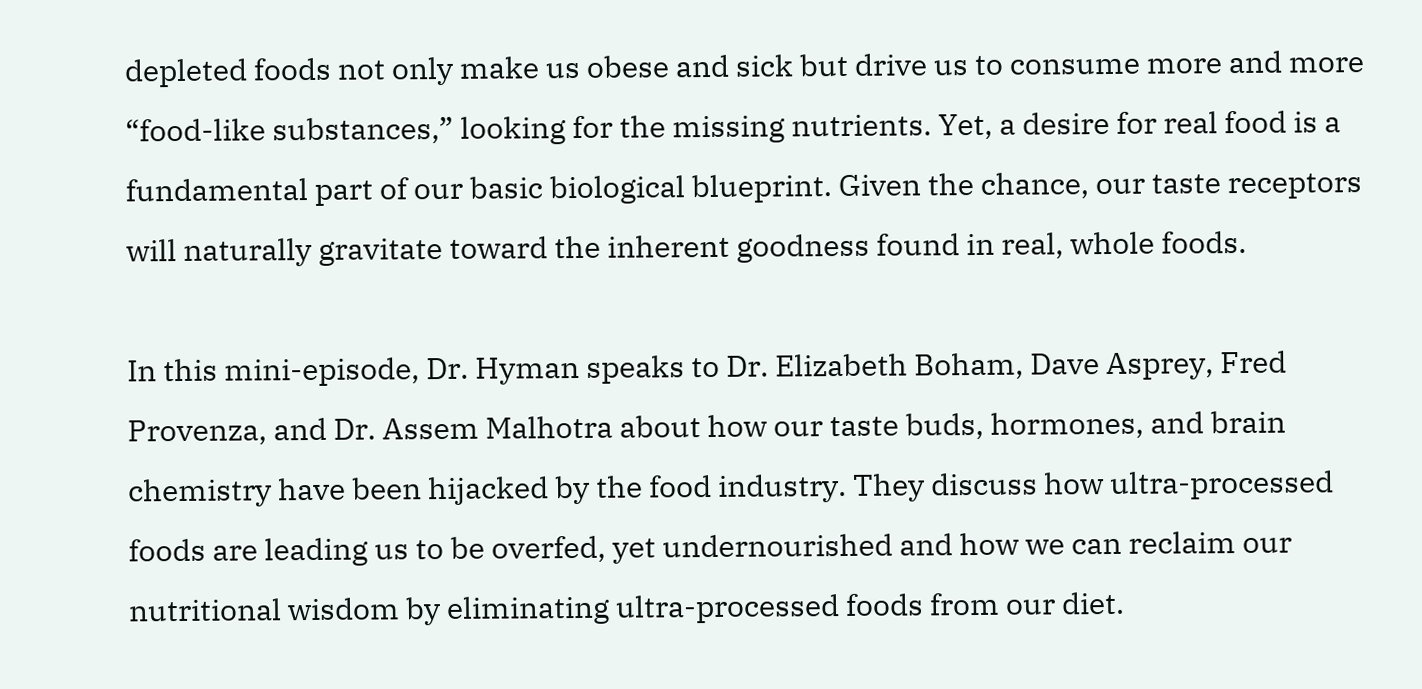depleted foods not only make us obese and sick but drive us to consume more and more “food-like substances,” looking for the missing nutrients. Yet, a desire for real food is a fundamental part of our basic biological blueprint. Given the chance, our taste receptors will naturally gravitate toward the inherent goodness found in real, whole foods.

In this mini-episode, Dr. Hyman speaks to Dr. Elizabeth Boham, Dave Asprey, Fred Provenza, and Dr. Assem Malhotra about how our taste buds, hormones, and brain chemistry have been hijacked by the food industry. They discuss how ultra-processed foods are leading us to be overfed, yet undernourished and how we can reclaim our nutritional wisdom by eliminating ultra-processed foods from our diet.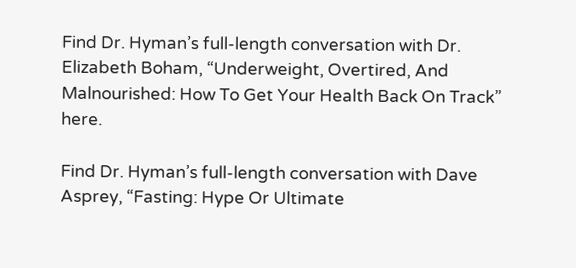Find Dr. Hyman’s full-length conversation with Dr. Elizabeth Boham, “Underweight, Overtired, And Malnourished: How To Get Your Health Back On Track” here.

Find Dr. Hyman’s full-length conversation with Dave Asprey, “Fasting: Hype Or Ultimate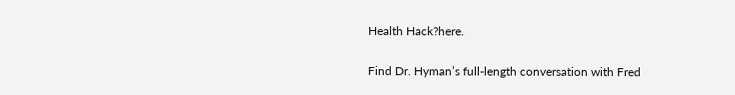Health Hack?here.

Find Dr. Hyman’s full-length conversation with Fred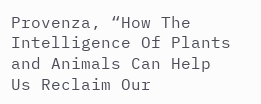Provenza, “How The Intelligence Of Plants and Animals Can Help Us Reclaim Our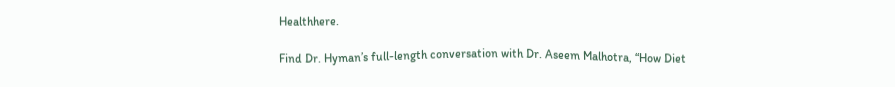Healthhere.

Find Dr. Hyman’s full-length conversation with Dr. Aseem Malhotra, “How Diet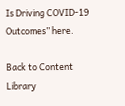Is Driving COVID-19 Outcomes” here.

Back to Content Library